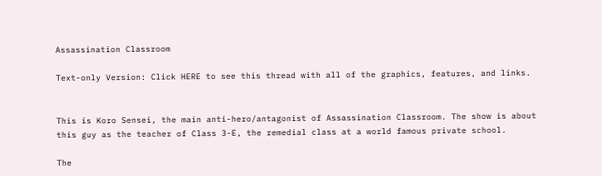Assassination Classroom

Text-only Version: Click HERE to see this thread with all of the graphics, features, and links.


This is Koro Sensei, the main anti-hero/antagonist of Assassination Classroom. The show is about this guy as the teacher of Class 3-E, the remedial class at a world famous private school.

The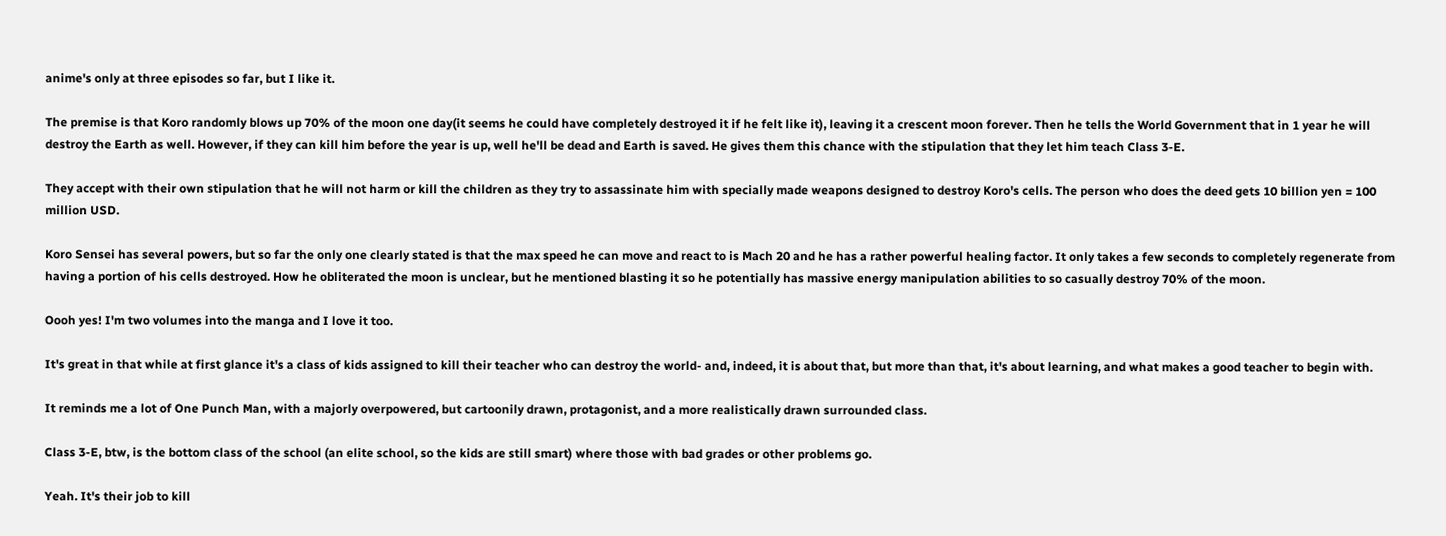anime's only at three episodes so far, but I like it.

The premise is that Koro randomly blows up 70% of the moon one day(it seems he could have completely destroyed it if he felt like it), leaving it a crescent moon forever. Then he tells the World Government that in 1 year he will destroy the Earth as well. However, if they can kill him before the year is up, well he'll be dead and Earth is saved. He gives them this chance with the stipulation that they let him teach Class 3-E.

They accept with their own stipulation that he will not harm or kill the children as they try to assassinate him with specially made weapons designed to destroy Koro's cells. The person who does the deed gets 10 billion yen = 100 million USD.

Koro Sensei has several powers, but so far the only one clearly stated is that the max speed he can move and react to is Mach 20 and he has a rather powerful healing factor. It only takes a few seconds to completely regenerate from having a portion of his cells destroyed. How he obliterated the moon is unclear, but he mentioned blasting it so he potentially has massive energy manipulation abilities to so casually destroy 70% of the moon.

Oooh yes! I'm two volumes into the manga and I love it too.

It's great in that while at first glance it's a class of kids assigned to kill their teacher who can destroy the world- and, indeed, it is about that, but more than that, it's about learning, and what makes a good teacher to begin with.

It reminds me a lot of One Punch Man, with a majorly overpowered, but cartoonily drawn, protagonist, and a more realistically drawn surrounded class.

Class 3-E, btw, is the bottom class of the school (an elite school, so the kids are still smart) where those with bad grades or other problems go.

Yeah. It's their job to kill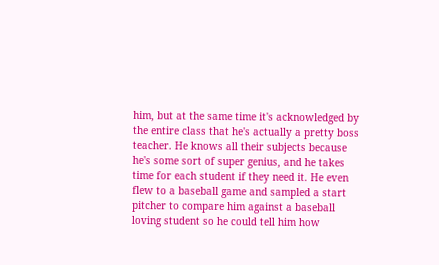him, but at the same time it's acknowledged by the entire class that he's actually a pretty boss teacher. He knows all their subjects because he's some sort of super genius, and he takes time for each student if they need it. He even flew to a baseball game and sampled a start pitcher to compare him against a baseball loving student so he could tell him how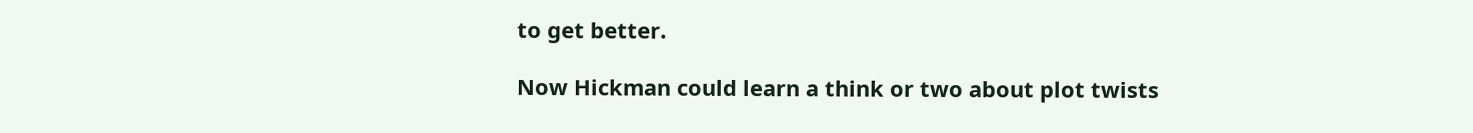to get better.

Now Hickman could learn a think or two about plot twists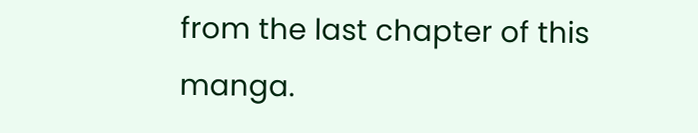from the last chapter of this manga.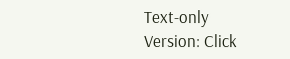Text-only Version: Click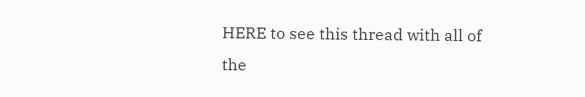HERE to see this thread with all of the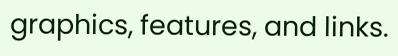graphics, features, and links.